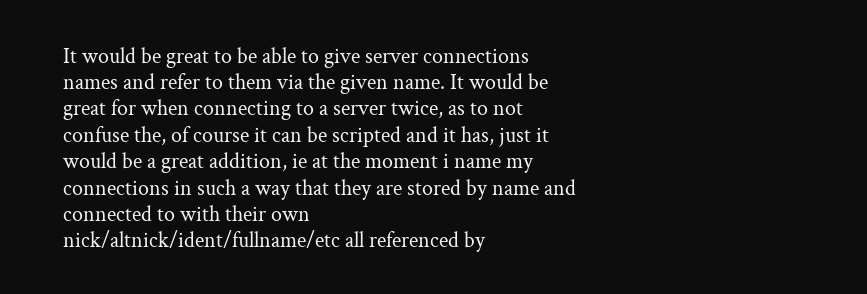It would be great to be able to give server connections names and refer to them via the given name. It would be great for when connecting to a server twice, as to not confuse the, of course it can be scripted and it has, just it would be a great addition, ie at the moment i name my connections in such a way that they are stored by name and connected to with their own nick/altnick/ident/fullname/etc all referenced by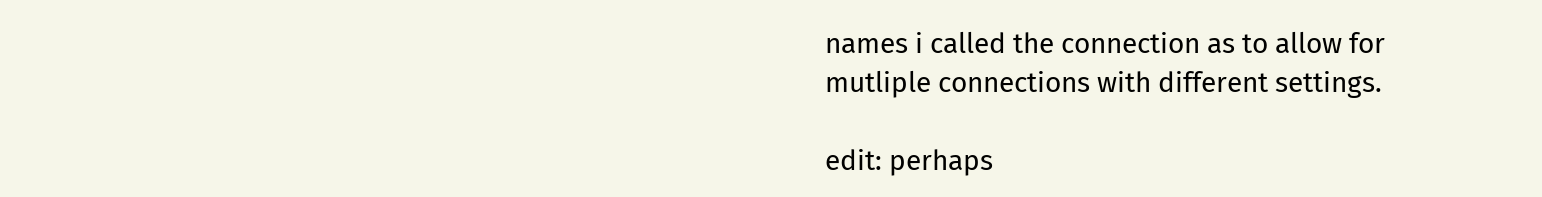names i called the connection as to allow for mutliple connections with different settings.

edit: perhaps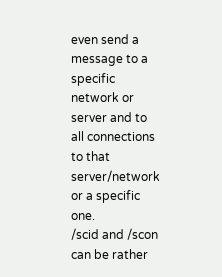even send a message to a specific network or server and to all connections to that server/network or a specific one.
/scid and /scon can be rather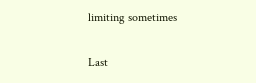limiting sometimes

Last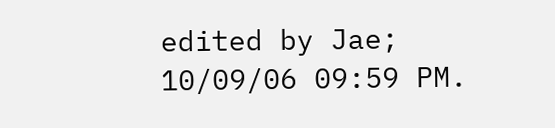edited by Jae; 10/09/06 09:59 PM.